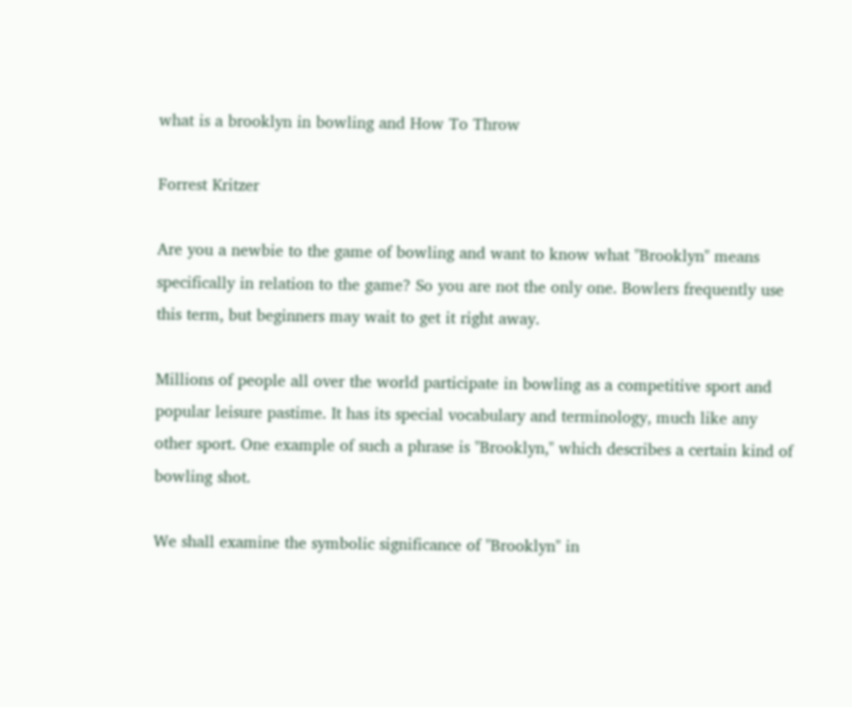what is a brooklyn in bowling and How To Throw

Forrest Kritzer

Are you a newbie to the game of bowling and want to know what "Brooklyn" means specifically in relation to the game? So you are not the only one. Bowlers frequently use this term, but beginners may wait to get it right away.

Millions of people all over the world participate in bowling as a competitive sport and popular leisure pastime. It has its special vocabulary and terminology, much like any other sport. One example of such a phrase is "Brooklyn," which describes a certain kind of bowling shot.

We shall examine the symbolic significance of "Brooklyn" in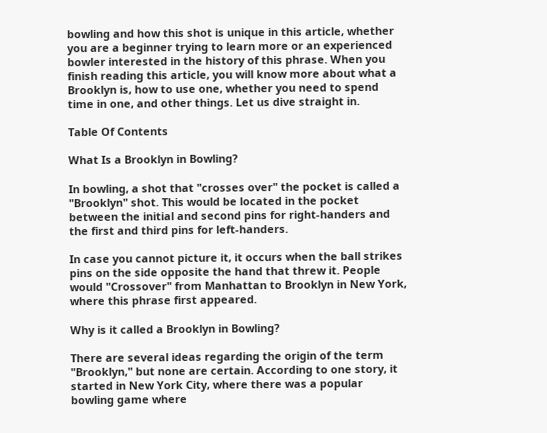bowling and how this shot is unique in this article, whether you are a beginner trying to learn more or an experienced bowler interested in the history of this phrase. When you finish reading this article, you will know more about what a Brooklyn is, how to use one, whether you need to spend time in one, and other things. Let us dive straight in.

Table Of Contents

What Is a Brooklyn in Bowling?

In bowling, a shot that "crosses over" the pocket is called a "Brooklyn" shot. This would be located in the pocket between the initial and second pins for right-handers and the first and third pins for left-handers.

In case you cannot picture it, it occurs when the ball strikes pins on the side opposite the hand that threw it. People would "Crossover" from Manhattan to Brooklyn in New York, where this phrase first appeared.

Why is it called a Brooklyn in Bowling?

There are several ideas regarding the origin of the term "Brooklyn," but none are certain. According to one story, it started in New York City, where there was a popular bowling game where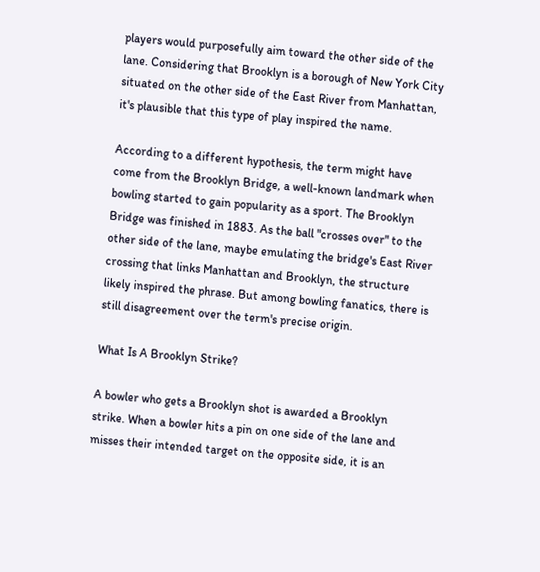players would purposefully aim toward the other side of the lane. Considering that Brooklyn is a borough of New York City situated on the other side of the East River from Manhattan, it's plausible that this type of play inspired the name.

According to a different hypothesis, the term might have come from the Brooklyn Bridge, a well-known landmark when bowling started to gain popularity as a sport. The Brooklyn Bridge was finished in 1883. As the ball "crosses over" to the other side of the lane, maybe emulating the bridge's East River crossing that links Manhattan and Brooklyn, the structure likely inspired the phrase. But among bowling fanatics, there is still disagreement over the term's precise origin.

What Is A Brooklyn Strike?

A bowler who gets a Brooklyn shot is awarded a Brooklyn strike. When a bowler hits a pin on one side of the lane and misses their intended target on the opposite side, it is an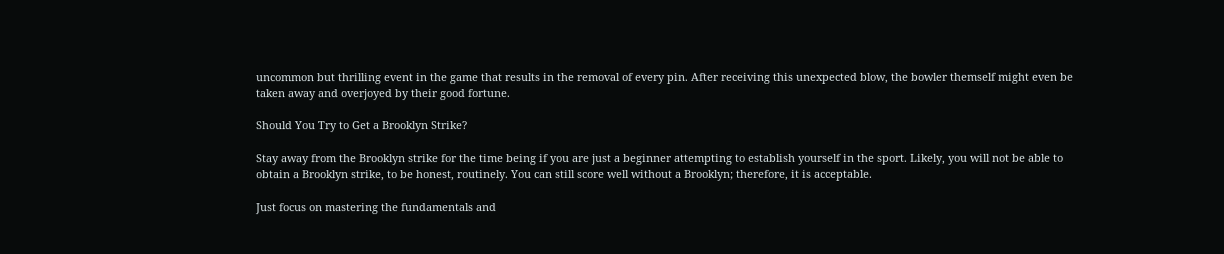uncommon but thrilling event in the game that results in the removal of every pin. After receiving this unexpected blow, the bowler themself might even be taken away and overjoyed by their good fortune.

Should You Try to Get a Brooklyn Strike?

Stay away from the Brooklyn strike for the time being if you are just a beginner attempting to establish yourself in the sport. Likely, you will not be able to obtain a Brooklyn strike, to be honest, routinely. You can still score well without a Brooklyn; therefore, it is acceptable.

Just focus on mastering the fundamentals and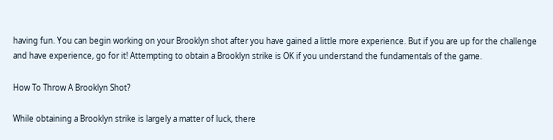having fun. You can begin working on your Brooklyn shot after you have gained a little more experience. But if you are up for the challenge and have experience, go for it! Attempting to obtain a Brooklyn strike is OK if you understand the fundamentals of the game.

How To Throw A Brooklyn Shot?

While obtaining a Brooklyn strike is largely a matter of luck, there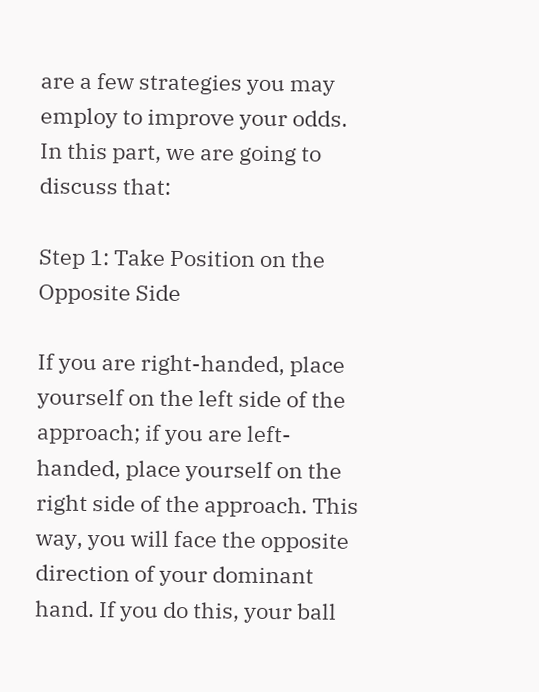are a few strategies you may employ to improve your odds. In this part, we are going to discuss that:

Step 1: Take Position on the Opposite Side

If you are right-handed, place yourself on the left side of the approach; if you are left-handed, place yourself on the right side of the approach. This way, you will face the opposite direction of your dominant hand. If you do this, your ball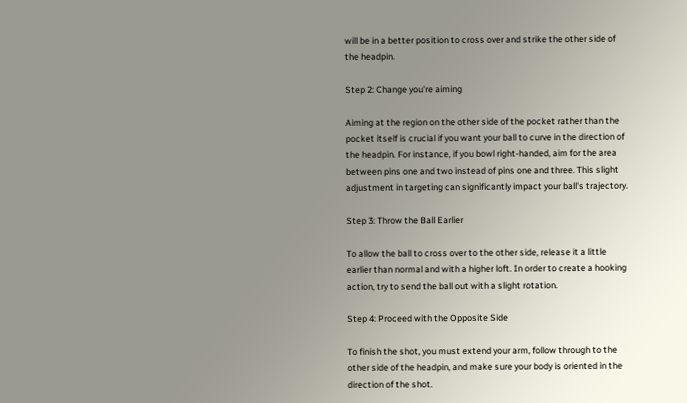will be in a better position to cross over and strike the other side of the headpin.

Step 2: Change you're aiming

Aiming at the region on the other side of the pocket rather than the pocket itself is crucial if you want your ball to curve in the direction of the headpin. For instance, if you bowl right-handed, aim for the area between pins one and two instead of pins one and three. This slight adjustment in targeting can significantly impact your ball's trajectory.

Step 3: Throw the Ball Earlier

To allow the ball to cross over to the other side, release it a little earlier than normal and with a higher loft. In order to create a hooking action, try to send the ball out with a slight rotation.

Step 4: Proceed with the Opposite Side

To finish the shot, you must extend your arm, follow through to the other side of the headpin, and make sure your body is oriented in the direction of the shot.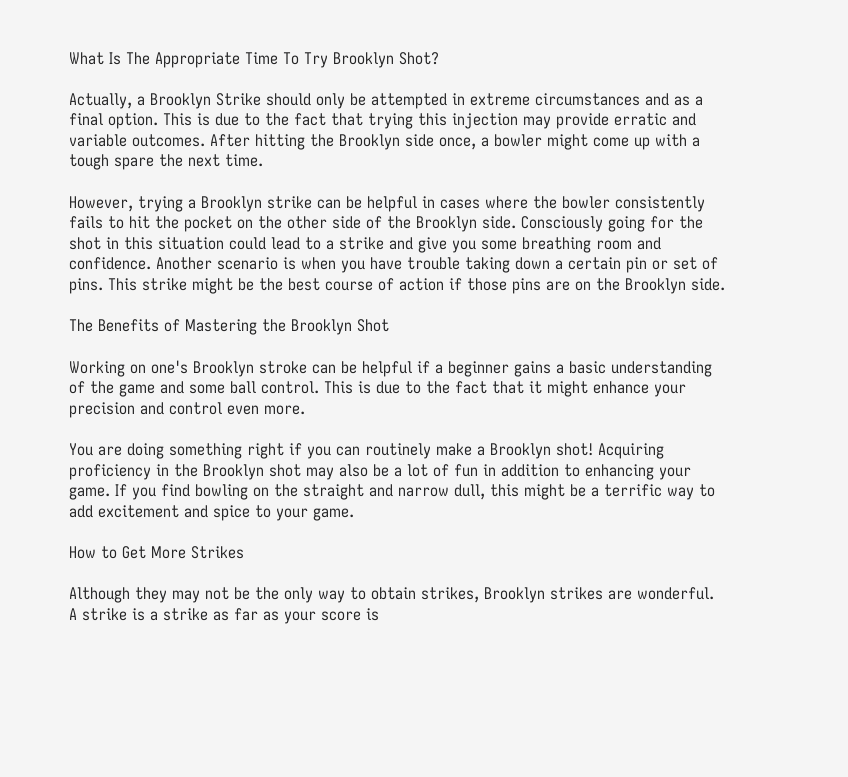What Is The Appropriate Time To Try Brooklyn Shot?

Actually, a Brooklyn Strike should only be attempted in extreme circumstances and as a final option. This is due to the fact that trying this injection may provide erratic and variable outcomes. After hitting the Brooklyn side once, a bowler might come up with a tough spare the next time.

However, trying a Brooklyn strike can be helpful in cases where the bowler consistently fails to hit the pocket on the other side of the Brooklyn side. Consciously going for the shot in this situation could lead to a strike and give you some breathing room and confidence. Another scenario is when you have trouble taking down a certain pin or set of pins. This strike might be the best course of action if those pins are on the Brooklyn side.

The Benefits of Mastering the Brooklyn Shot

Working on one's Brooklyn stroke can be helpful if a beginner gains a basic understanding of the game and some ball control. This is due to the fact that it might enhance your precision and control even more.

You are doing something right if you can routinely make a Brooklyn shot! Acquiring proficiency in the Brooklyn shot may also be a lot of fun in addition to enhancing your game. If you find bowling on the straight and narrow dull, this might be a terrific way to add excitement and spice to your game.

How to Get More Strikes

Although they may not be the only way to obtain strikes, Brooklyn strikes are wonderful. A strike is a strike as far as your score is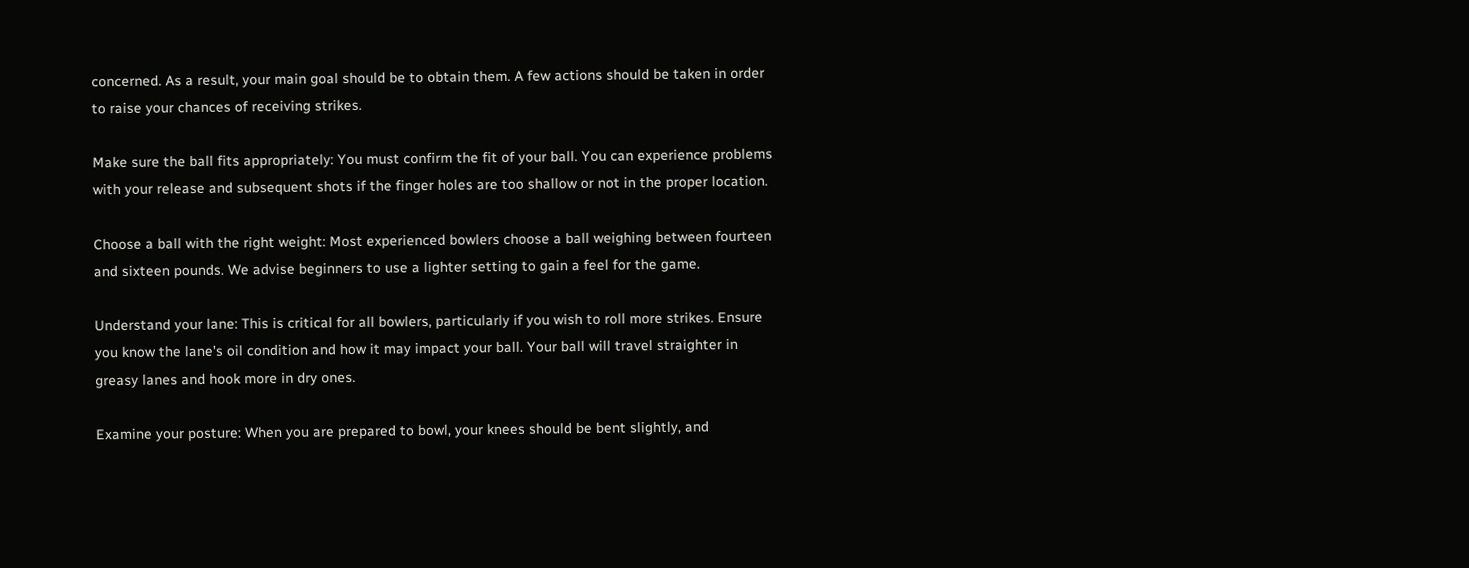concerned. As a result, your main goal should be to obtain them. A few actions should be taken in order to raise your chances of receiving strikes.

Make sure the ball fits appropriately: You must confirm the fit of your ball. You can experience problems with your release and subsequent shots if the finger holes are too shallow or not in the proper location.

Choose a ball with the right weight: Most experienced bowlers choose a ball weighing between fourteen and sixteen pounds. We advise beginners to use a lighter setting to gain a feel for the game.

Understand your lane: This is critical for all bowlers, particularly if you wish to roll more strikes. Ensure you know the lane's oil condition and how it may impact your ball. Your ball will travel straighter in greasy lanes and hook more in dry ones.

Examine your posture: When you are prepared to bowl, your knees should be bent slightly, and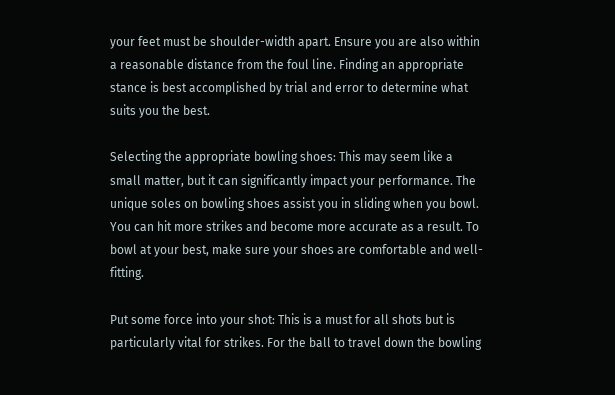your feet must be shoulder-width apart. Ensure you are also within a reasonable distance from the foul line. Finding an appropriate stance is best accomplished by trial and error to determine what suits you the best.

Selecting the appropriate bowling shoes: This may seem like a small matter, but it can significantly impact your performance. The unique soles on bowling shoes assist you in sliding when you bowl. You can hit more strikes and become more accurate as a result. To bowl at your best, make sure your shoes are comfortable and well-fitting.

Put some force into your shot: This is a must for all shots but is particularly vital for strikes. For the ball to travel down the bowling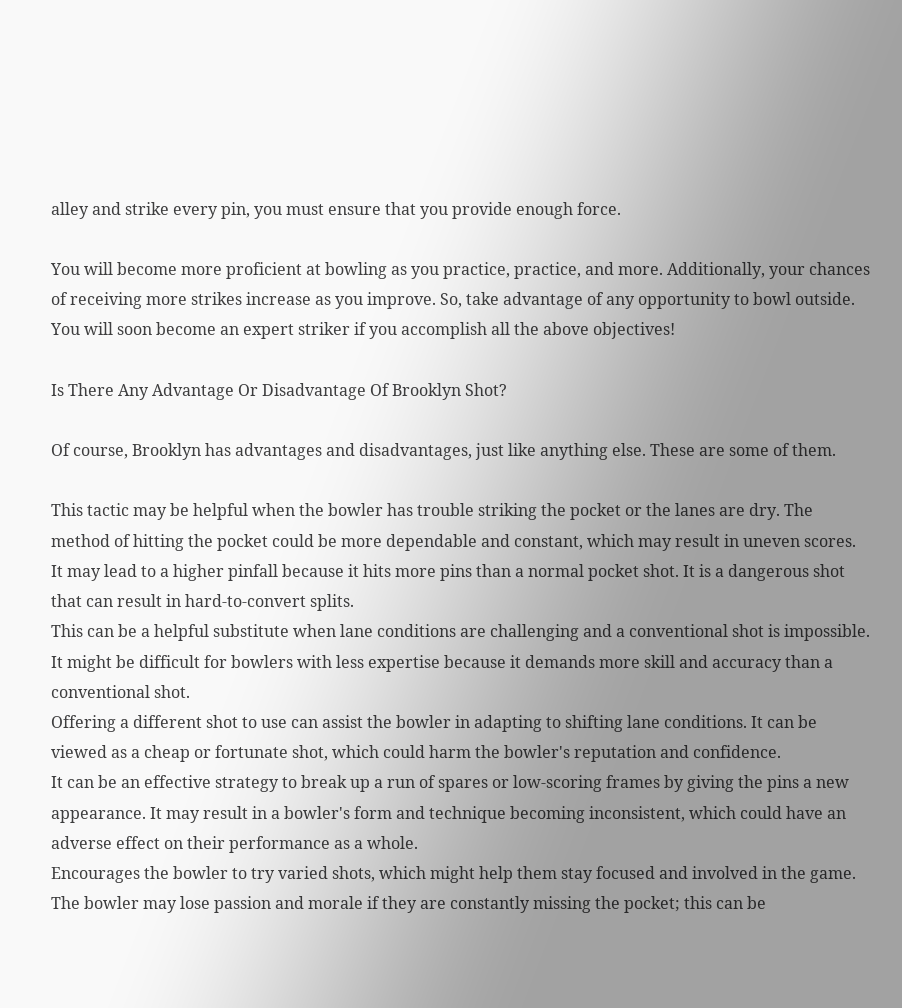alley and strike every pin, you must ensure that you provide enough force.

You will become more proficient at bowling as you practice, practice, and more. Additionally, your chances of receiving more strikes increase as you improve. So, take advantage of any opportunity to bowl outside. You will soon become an expert striker if you accomplish all the above objectives!

Is There Any Advantage Or Disadvantage Of Brooklyn Shot?

Of course, Brooklyn has advantages and disadvantages, just like anything else. These are some of them.

This tactic may be helpful when the bowler has trouble striking the pocket or the lanes are dry. The method of hitting the pocket could be more dependable and constant, which may result in uneven scores.
It may lead to a higher pinfall because it hits more pins than a normal pocket shot. It is a dangerous shot that can result in hard-to-convert splits.
This can be a helpful substitute when lane conditions are challenging and a conventional shot is impossible. It might be difficult for bowlers with less expertise because it demands more skill and accuracy than a conventional shot.
Offering a different shot to use can assist the bowler in adapting to shifting lane conditions. It can be viewed as a cheap or fortunate shot, which could harm the bowler's reputation and confidence.
It can be an effective strategy to break up a run of spares or low-scoring frames by giving the pins a new appearance. It may result in a bowler's form and technique becoming inconsistent, which could have an adverse effect on their performance as a whole.
Encourages the bowler to try varied shots, which might help them stay focused and involved in the game. The bowler may lose passion and morale if they are constantly missing the pocket; this can be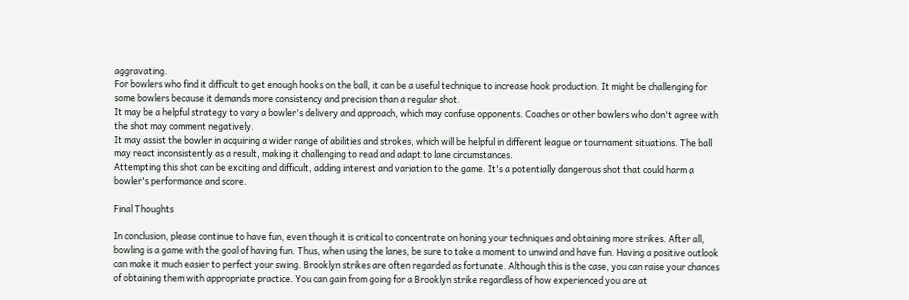aggravating.
For bowlers who find it difficult to get enough hooks on the ball, it can be a useful technique to increase hook production. It might be challenging for some bowlers because it demands more consistency and precision than a regular shot.
It may be a helpful strategy to vary a bowler's delivery and approach, which may confuse opponents. Coaches or other bowlers who don't agree with the shot may comment negatively.
It may assist the bowler in acquiring a wider range of abilities and strokes, which will be helpful in different league or tournament situations. The ball may react inconsistently as a result, making it challenging to read and adapt to lane circumstances.
Attempting this shot can be exciting and difficult, adding interest and variation to the game. It's a potentially dangerous shot that could harm a bowler's performance and score.

Final Thoughts

In conclusion, please continue to have fun, even though it is critical to concentrate on honing your techniques and obtaining more strikes. After all, bowling is a game with the goal of having fun. Thus, when using the lanes, be sure to take a moment to unwind and have fun. Having a positive outlook can make it much easier to perfect your swing. Brooklyn strikes are often regarded as fortunate. Although this is the case, you can raise your chances of obtaining them with appropriate practice. You can gain from going for a Brooklyn strike regardless of how experienced you are at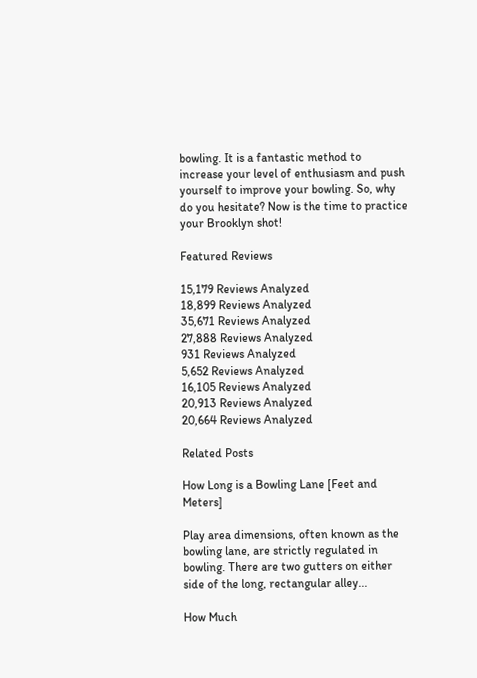bowling. It is a fantastic method to increase your level of enthusiasm and push yourself to improve your bowling. So, why do you hesitate? Now is the time to practice your Brooklyn shot!

Featured Reviews

15,179 Reviews Analyzed
18,899 Reviews Analyzed
35,671 Reviews Analyzed
27,888 Reviews Analyzed
931 Reviews Analyzed
5,652 Reviews Analyzed
16,105 Reviews Analyzed
20,913 Reviews Analyzed
20,664 Reviews Analyzed

Related Posts

How Long is a Bowling Lane [Feet and Meters]

Play area dimensions, often known as the bowling lane, are strictly regulated in bowling. There are two gutters on either side of the long, rectangular alley...

How Much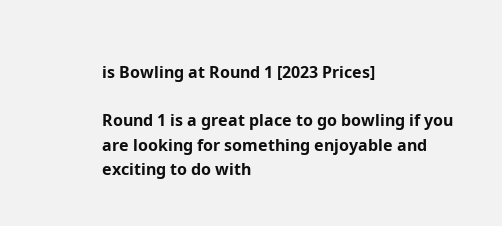is Bowling at Round 1 [2023 Prices]

Round 1 is a great place to go bowling if you are looking for something enjoyable and exciting to do with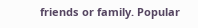friends or family. Popular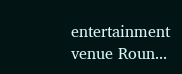entertainment venue Roun...